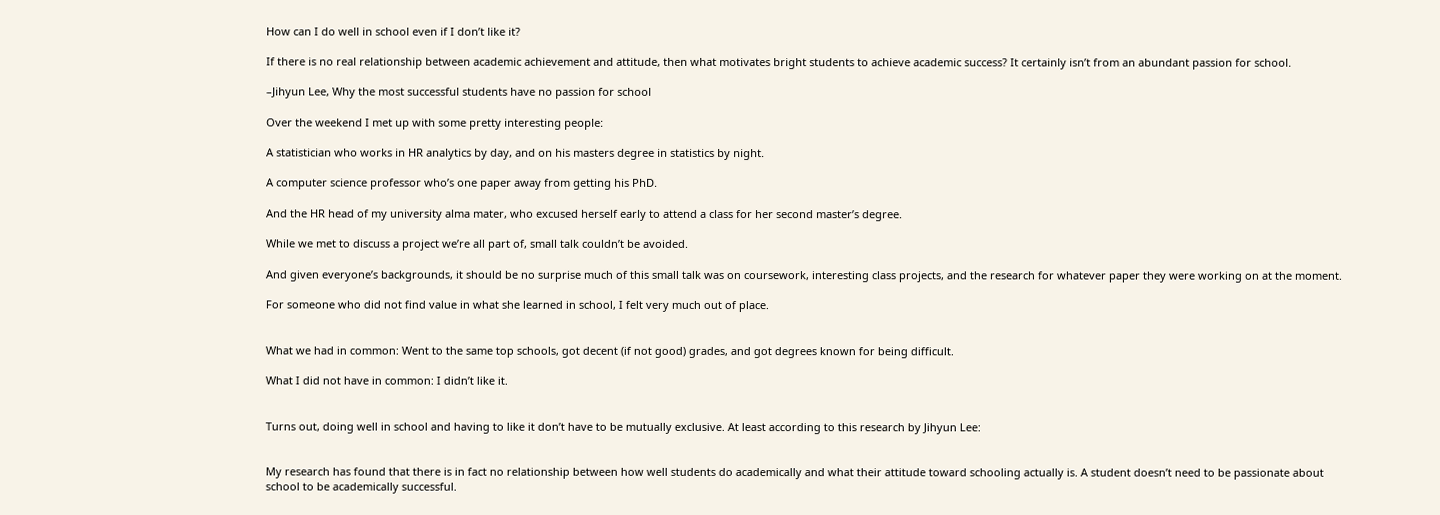How can I do well in school even if I don’t like it?

If there is no real relationship between academic achievement and attitude, then what motivates bright students to achieve academic success? It certainly isn’t from an abundant passion for school.

–Jihyun Lee, Why the most successful students have no passion for school

Over the weekend I met up with some pretty interesting people:

A statistician who works in HR analytics by day, and on his masters degree in statistics by night.

A computer science professor who’s one paper away from getting his PhD.

And the HR head of my university alma mater, who excused herself early to attend a class for her second master’s degree.

While we met to discuss a project we’re all part of, small talk couldn’t be avoided.

And given everyone’s backgrounds, it should be no surprise much of this small talk was on coursework, interesting class projects, and the research for whatever paper they were working on at the moment.

For someone who did not find value in what she learned in school, I felt very much out of place.


What we had in common: Went to the same top schools, got decent (if not good) grades, and got degrees known for being difficult.

What I did not have in common: I didn’t like it.


Turns out, doing well in school and having to like it don’t have to be mutually exclusive. At least according to this research by Jihyun Lee:


My research has found that there is in fact no relationship between how well students do academically and what their attitude toward schooling actually is. A student doesn’t need to be passionate about school to be academically successful.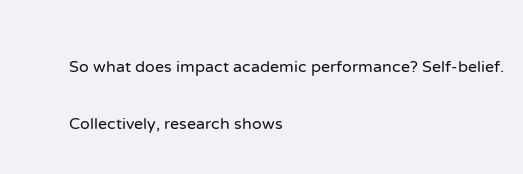So what does impact academic performance? Self-belief.

Collectively, research shows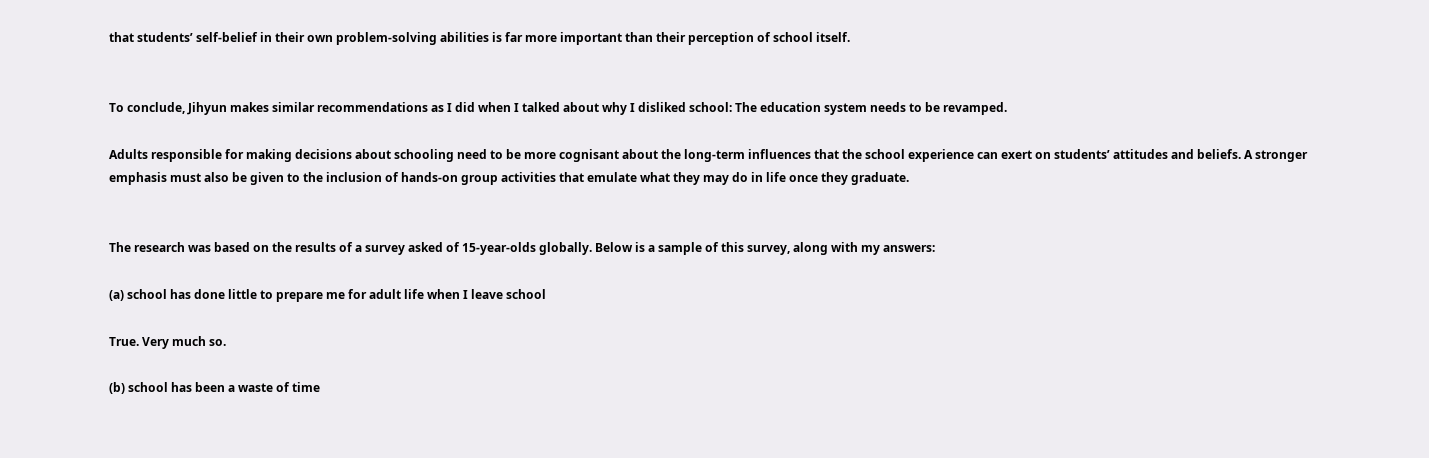that students’ self-belief in their own problem-solving abilities is far more important than their perception of school itself.


To conclude, Jihyun makes similar recommendations as I did when I talked about why I disliked school: The education system needs to be revamped.

Adults responsible for making decisions about schooling need to be more cognisant about the long-term influences that the school experience can exert on students’ attitudes and beliefs. A stronger emphasis must also be given to the inclusion of hands-on group activities that emulate what they may do in life once they graduate.


The research was based on the results of a survey asked of 15-year-olds globally. Below is a sample of this survey, along with my answers:

(a) school has done little to prepare me for adult life when I leave school

True. Very much so.

(b) school has been a waste of time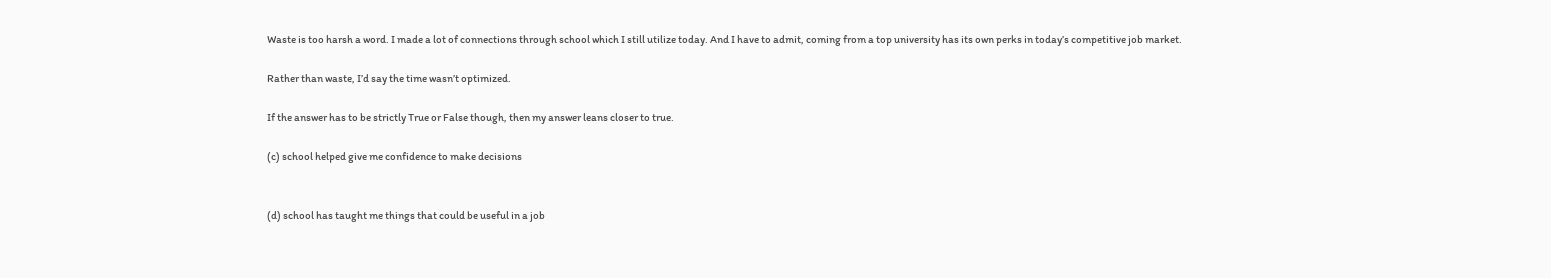Waste is too harsh a word. I made a lot of connections through school which I still utilize today. And I have to admit, coming from a top university has its own perks in today’s competitive job market.

Rather than waste, I’d say the time wasn’t optimized.

If the answer has to be strictly True or False though, then my answer leans closer to true.

(c) school helped give me confidence to make decisions


(d) school has taught me things that could be useful in a job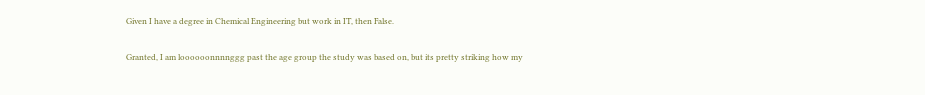Given I have a degree in Chemical Engineering but work in IT, then False.

Granted, I am loooooonnnnggg past the age group the study was based on, but its pretty striking how my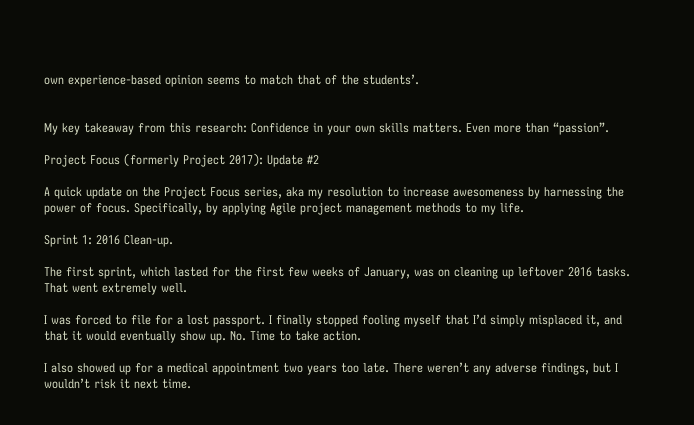own experience-based opinion seems to match that of the students’.


My key takeaway from this research: Confidence in your own skills matters. Even more than “passion”.

Project Focus (formerly Project 2017): Update #2

A quick update on the Project Focus series, aka my resolution to increase awesomeness by harnessing the power of focus. Specifically, by applying Agile project management methods to my life.

Sprint 1: 2016 Clean-up.

The first sprint, which lasted for the first few weeks of January, was on cleaning up leftover 2016 tasks. That went extremely well.

I was forced to file for a lost passport. I finally stopped fooling myself that I’d simply misplaced it, and that it would eventually show up. No. Time to take action.

I also showed up for a medical appointment two years too late. There weren’t any adverse findings, but I wouldn’t risk it next time.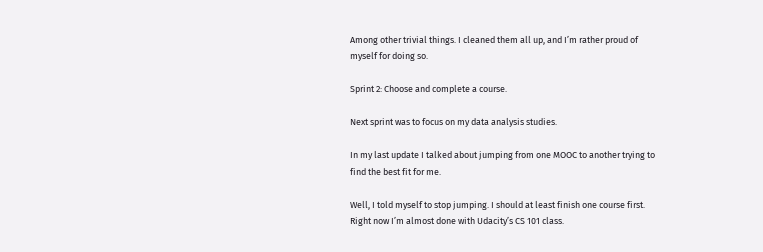Among other trivial things. I cleaned them all up, and I’m rather proud of myself for doing so.

Sprint 2: Choose and complete a course.

Next sprint was to focus on my data analysis studies.

In my last update I talked about jumping from one MOOC to another trying to find the best fit for me.

Well, I told myself to stop jumping. I should at least finish one course first. Right now I’m almost done with Udacity’s CS 101 class.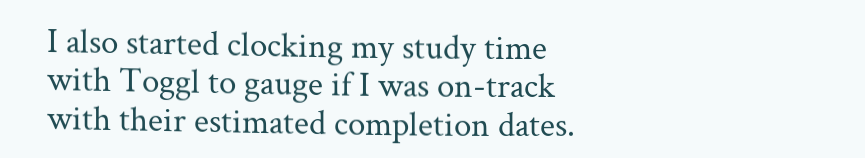I also started clocking my study time with Toggl to gauge if I was on-track with their estimated completion dates.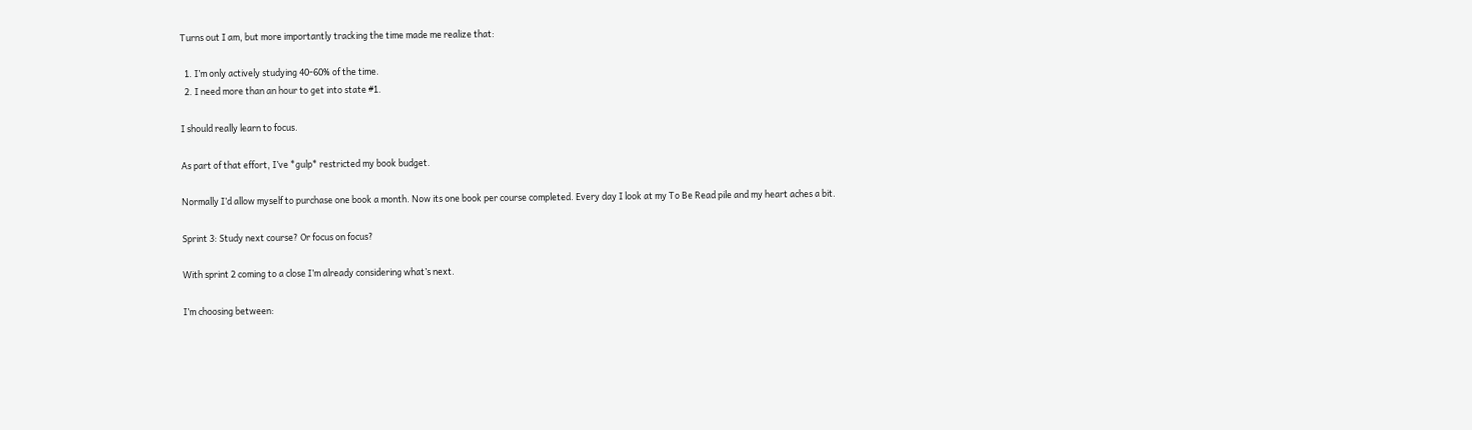Turns out I am, but more importantly tracking the time made me realize that:

  1. I’m only actively studying 40-60% of the time.
  2. I need more than an hour to get into state #1.

I should really learn to focus.

As part of that effort, I’ve *gulp* restricted my book budget.

Normally I’d allow myself to purchase one book a month. Now its one book per course completed. Every day I look at my To Be Read pile and my heart aches a bit.

Sprint 3: Study next course? Or focus on focus?

With sprint 2 coming to a close I’m already considering what’s next.

I’m choosing between: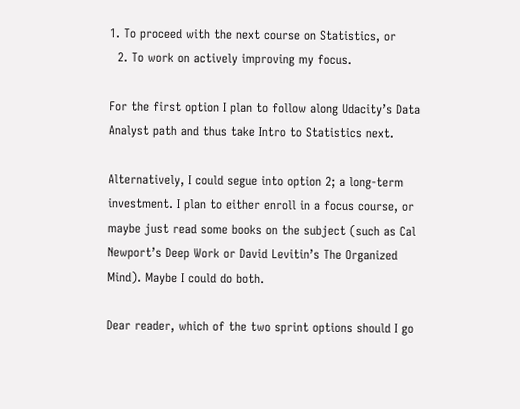1. To proceed with the next course on Statistics, or
  2. To work on actively improving my focus.

For the first option I plan to follow along Udacity’s Data Analyst path and thus take Intro to Statistics next.

Alternatively, I could segue into option 2; a long-term investment. I plan to either enroll in a focus course, or maybe just read some books on the subject (such as Cal Newport’s Deep Work or David Levitin’s The Organized Mind). Maybe I could do both.

Dear reader, which of the two sprint options should I go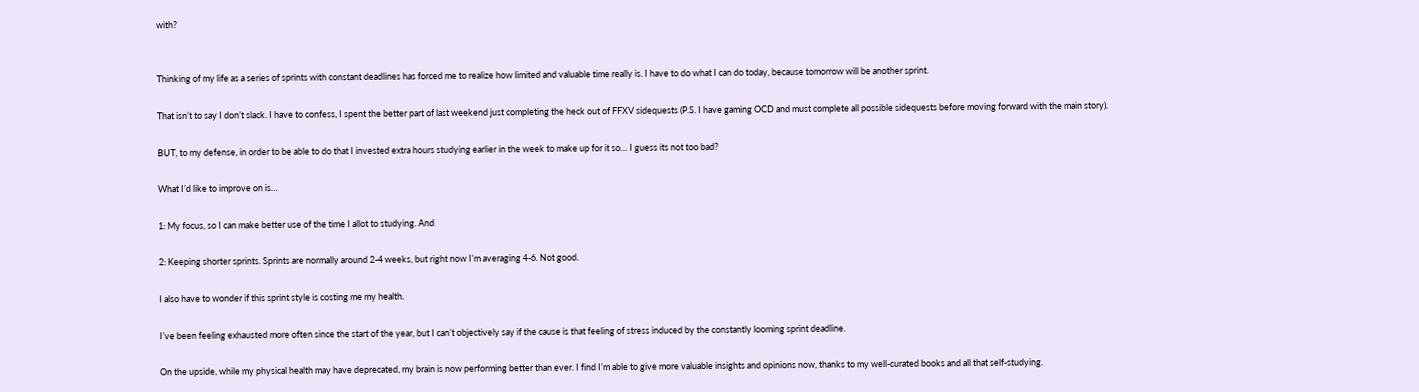with?


Thinking of my life as a series of sprints with constant deadlines has forced me to realize how limited and valuable time really is. I have to do what I can do today, because tomorrow will be another sprint.

That isn’t to say I don’t slack. I have to confess, I spent the better part of last weekend just completing the heck out of FFXV sidequests (P.S. I have gaming OCD and must complete all possible sidequests before moving forward with the main story).

BUT, to my defense, in order to be able to do that I invested extra hours studying earlier in the week to make up for it so… I guess its not too bad?

What I’d like to improve on is…

1: My focus, so I can make better use of the time I allot to studying. And

2: Keeping shorter sprints. Sprints are normally around 2-4 weeks, but right now I’m averaging 4-6. Not good.

I also have to wonder if this sprint style is costing me my health.

I’ve been feeling exhausted more often since the start of the year, but I can’t objectively say if the cause is that feeling of stress induced by the constantly looming sprint deadline.

On the upside, while my physical health may have deprecated, my brain is now performing better than ever. I find I’m able to give more valuable insights and opinions now, thanks to my well-curated books and all that self-studying.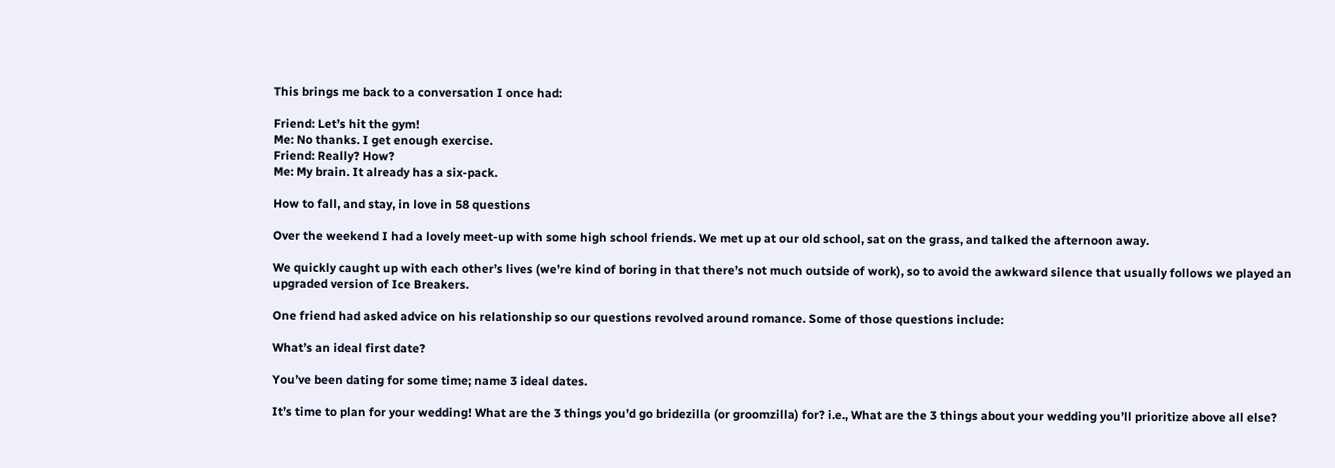This brings me back to a conversation I once had:

Friend: Let’s hit the gym!
Me: No thanks. I get enough exercise.
Friend: Really? How?
Me: My brain. It already has a six-pack.

How to fall, and stay, in love in 58 questions

Over the weekend I had a lovely meet-up with some high school friends. We met up at our old school, sat on the grass, and talked the afternoon away.

We quickly caught up with each other’s lives (we’re kind of boring in that there’s not much outside of work), so to avoid the awkward silence that usually follows we played an upgraded version of Ice Breakers.

One friend had asked advice on his relationship so our questions revolved around romance. Some of those questions include:

What’s an ideal first date?

You’ve been dating for some time; name 3 ideal dates.

It’s time to plan for your wedding! What are the 3 things you’d go bridezilla (or groomzilla) for? i.e., What are the 3 things about your wedding you’ll prioritize above all else?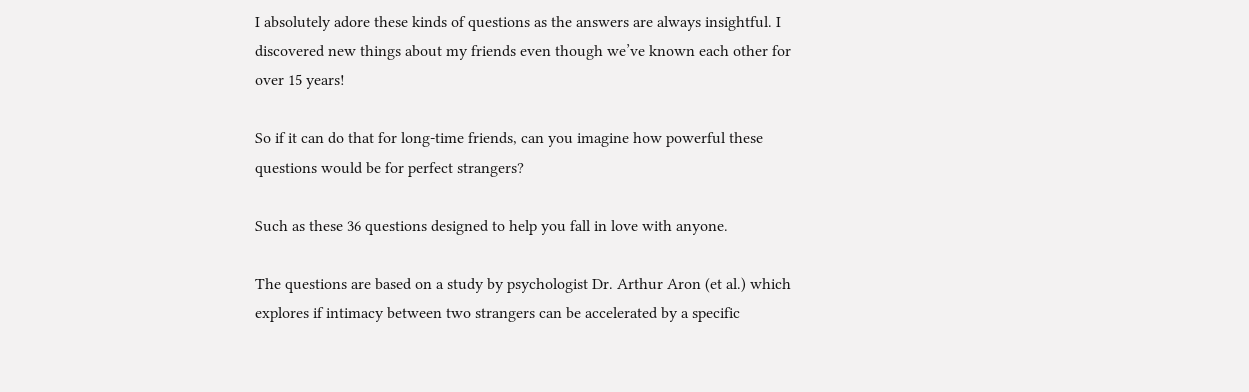I absolutely adore these kinds of questions as the answers are always insightful. I discovered new things about my friends even though we’ve known each other for over 15 years!

So if it can do that for long-time friends, can you imagine how powerful these questions would be for perfect strangers?

Such as these 36 questions designed to help you fall in love with anyone.

The questions are based on a study by psychologist Dr. Arthur Aron (et al.) which explores if intimacy between two strangers can be accelerated by a specific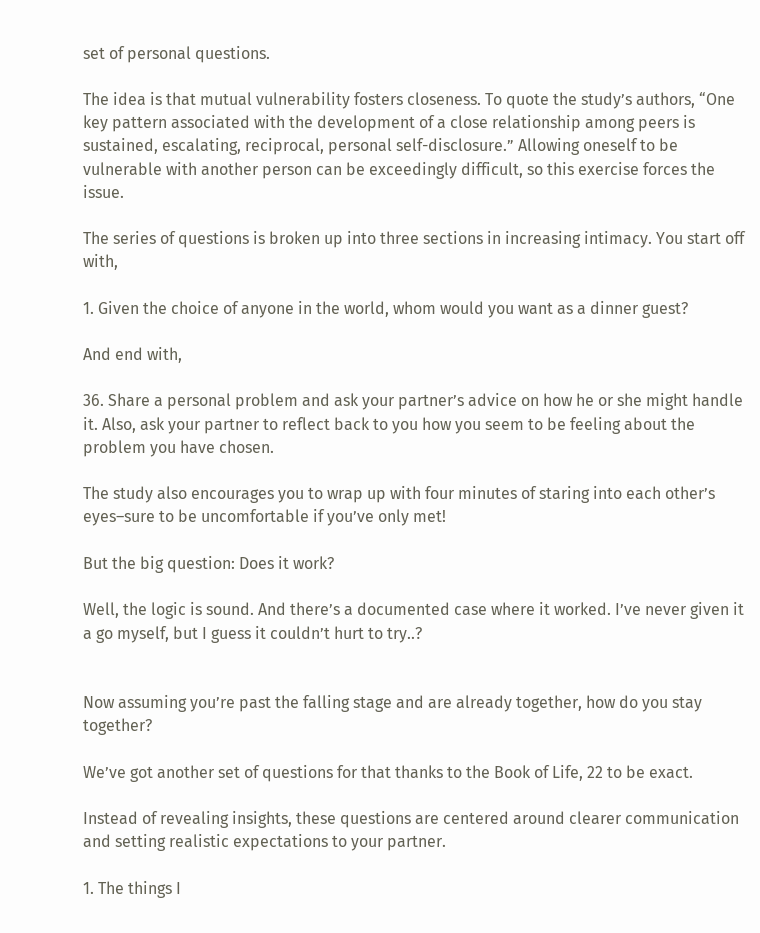set of personal questions.

The idea is that mutual vulnerability fosters closeness. To quote the study’s authors, “One key pattern associated with the development of a close relationship among peers is sustained, escalating, reciprocal, personal self-disclosure.” Allowing oneself to be vulnerable with another person can be exceedingly difficult, so this exercise forces the issue.

The series of questions is broken up into three sections in increasing intimacy. You start off with,

1. Given the choice of anyone in the world, whom would you want as a dinner guest?

And end with,

36. Share a personal problem and ask your partner’s advice on how he or she might handle it. Also, ask your partner to reflect back to you how you seem to be feeling about the problem you have chosen.

The study also encourages you to wrap up with four minutes of staring into each other’s eyes–sure to be uncomfortable if you’ve only met!

But the big question: Does it work?

Well, the logic is sound. And there’s a documented case where it worked. I’ve never given it a go myself, but I guess it couldn’t hurt to try..?


Now assuming you’re past the falling stage and are already together, how do you stay together?

We’ve got another set of questions for that thanks to the Book of Life, 22 to be exact.

Instead of revealing insights, these questions are centered around clearer communication and setting realistic expectations to your partner.

1. The things I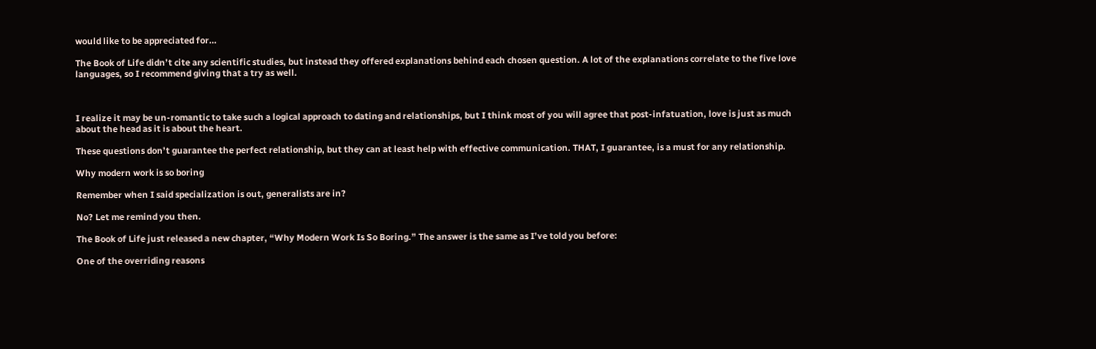would like to be appreciated for…

The Book of Life didn’t cite any scientific studies, but instead they offered explanations behind each chosen question. A lot of the explanations correlate to the five love languages, so I recommend giving that a try as well.



I realize it may be un-romantic to take such a logical approach to dating and relationships, but I think most of you will agree that post-infatuation, love is just as much about the head as it is about the heart.

These questions don’t guarantee the perfect relationship, but they can at least help with effective communication. THAT, I guarantee, is a must for any relationship.

Why modern work is so boring

Remember when I said specialization is out, generalists are in?

No? Let me remind you then.

The Book of Life just released a new chapter, “Why Modern Work Is So Boring.” The answer is the same as I’ve told you before:

One of the overriding reasons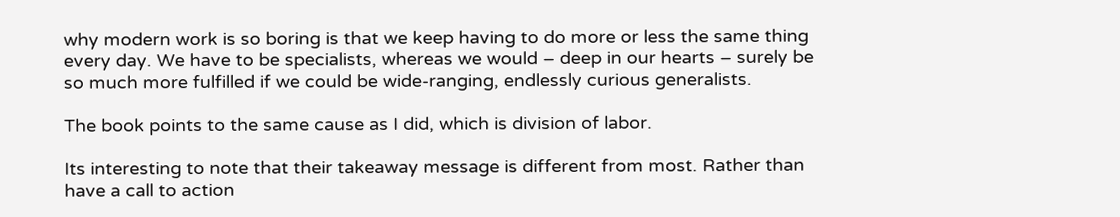why modern work is so boring is that we keep having to do more or less the same thing every day. We have to be specialists, whereas we would – deep in our hearts – surely be so much more fulfilled if we could be wide-ranging, endlessly curious generalists.

The book points to the same cause as I did, which is division of labor.

Its interesting to note that their takeaway message is different from most. Rather than have a call to action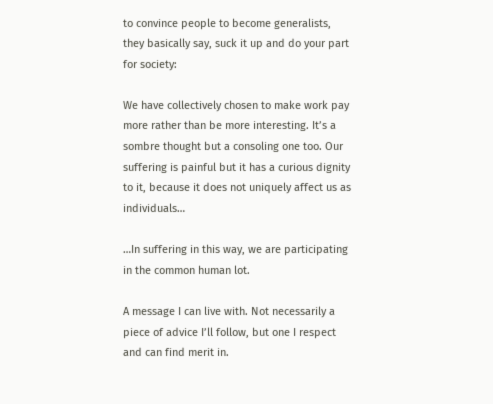to convince people to become generalists, they basically say, suck it up and do your part for society:

We have collectively chosen to make work pay more rather than be more interesting. It’s a sombre thought but a consoling one too. Our suffering is painful but it has a curious dignity to it, because it does not uniquely affect us as individuals…

…In suffering in this way, we are participating in the common human lot.

A message I can live with. Not necessarily a piece of advice I’ll follow, but one I respect and can find merit in.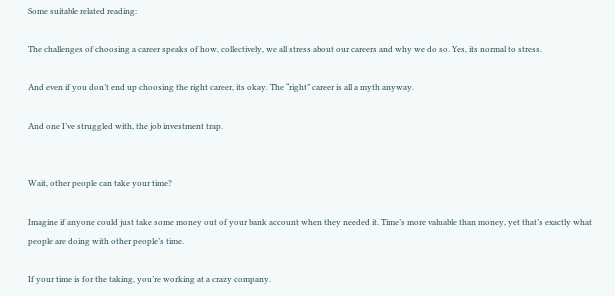Some suitable related reading:

The challenges of choosing a career speaks of how, collectively, we all stress about our careers and why we do so. Yes, its normal to stress.

And even if you don’t end up choosing the right career, its okay. The “right” career is all a myth anyway.

And one I’ve struggled with, the job investment trap.


Wait, other people can take your time?

Imagine if anyone could just take some money out of your bank account when they needed it. Time’s more valuable than money, yet that’s exactly what people are doing with other people’s time.

If your time is for the taking, you’re working at a crazy company.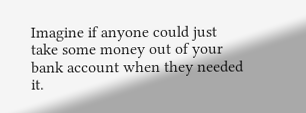Imagine if anyone could just take some money out of your bank account when they needed it.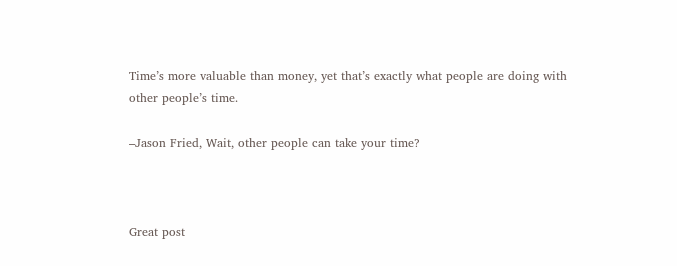Time’s more valuable than money, yet that’s exactly what people are doing with other people’s time.

–Jason Fried, Wait, other people can take your time?



Great post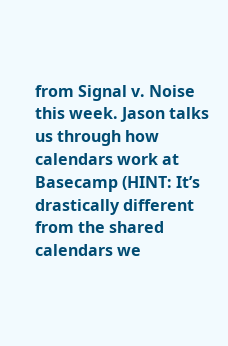from Signal v. Noise this week. Jason talks us through how calendars work at  Basecamp (HINT: It’s drastically different from the shared calendars we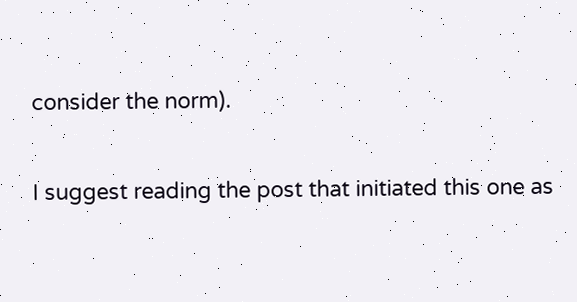consider the norm).

I suggest reading the post that initiated this one as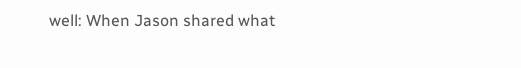well: When Jason shared what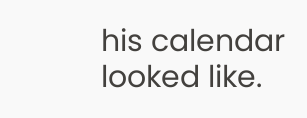his calendar looked like.